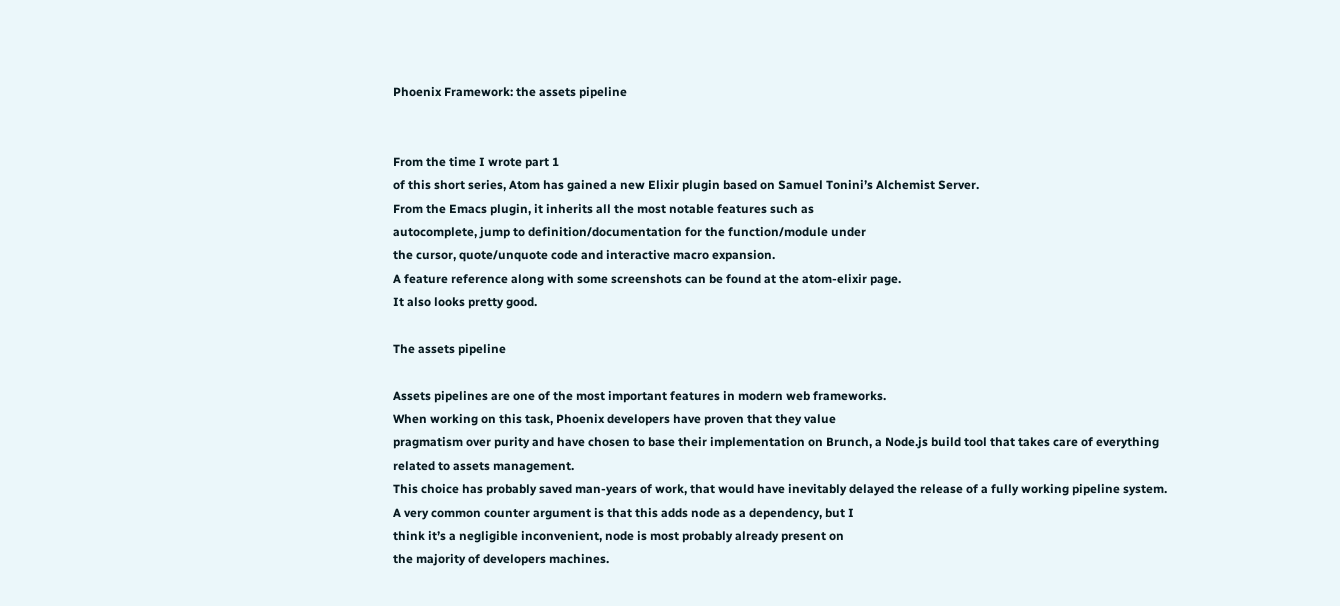Phoenix Framework: the assets pipeline


From the time I wrote part 1
of this short series, Atom has gained a new Elixir plugin based on Samuel Tonini’s Alchemist Server.
From the Emacs plugin, it inherits all the most notable features such as
autocomplete, jump to definition/documentation for the function/module under
the cursor, quote/unquote code and interactive macro expansion.
A feature reference along with some screenshots can be found at the atom-elixir page.
It also looks pretty good.

The assets pipeline

Assets pipelines are one of the most important features in modern web frameworks.
When working on this task, Phoenix developers have proven that they value
pragmatism over purity and have chosen to base their implementation on Brunch, a Node.js build tool that takes care of everything
related to assets management.
This choice has probably saved man-years of work, that would have inevitably delayed the release of a fully working pipeline system.
A very common counter argument is that this adds node as a dependency, but I
think it’s a negligible inconvenient, node is most probably already present on
the majority of developers machines.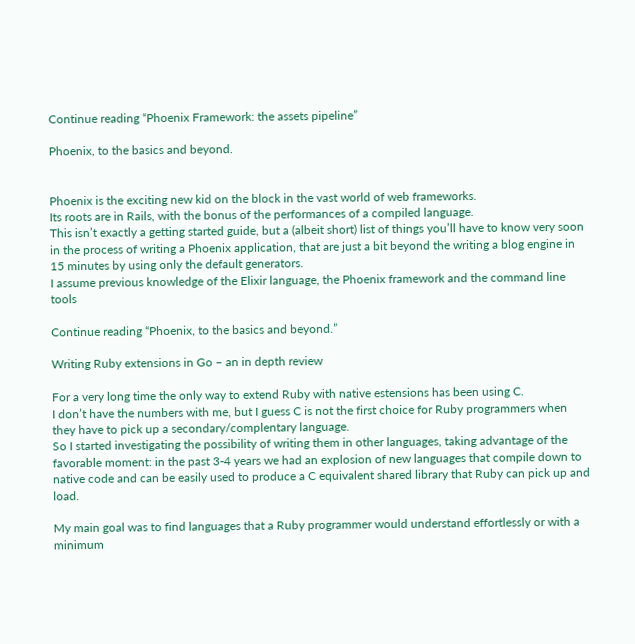Continue reading “Phoenix Framework: the assets pipeline”

Phoenix, to the basics and beyond.


Phoenix is the exciting new kid on the block in the vast world of web frameworks.
Its roots are in Rails, with the bonus of the performances of a compiled language.
This isn’t exactly a getting started guide, but a (albeit short) list of things you’ll have to know very soon in the process of writing a Phoenix application, that are just a bit beyond the writing a blog engine in 15 minutes by using only the default generators.
I assume previous knowledge of the Elixir language, the Phoenix framework and the command line tools

Continue reading “Phoenix, to the basics and beyond.”

Writing Ruby extensions in Go – an in depth review

For a very long time the only way to extend Ruby with native estensions has been using C.
I don’t have the numbers with me, but I guess C is not the first choice for Ruby programmers when they have to pick up a secondary/complentary language.
So I started investigating the possibility of writing them in other languages, taking advantage of the favorable moment: in the past 3-4 years we had an explosion of new languages that compile down to native code and can be easily used to produce a C equivalent shared library that Ruby can pick up and load.

My main goal was to find languages that a Ruby programmer would understand effortlessly or with a minimum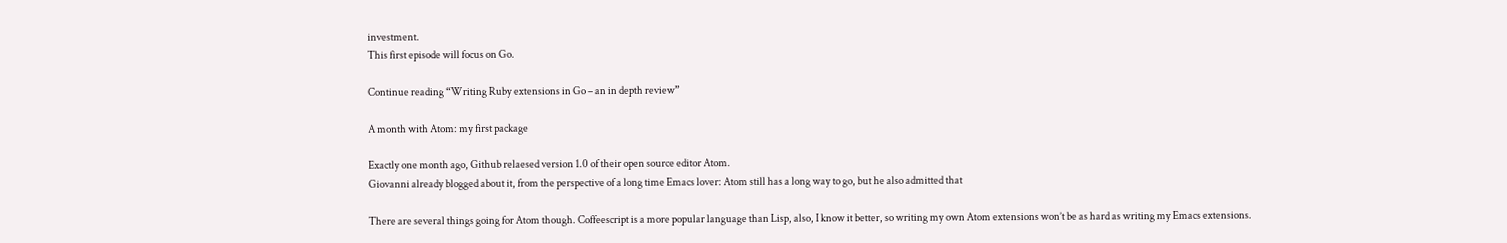investment.
This first episode will focus on Go.

Continue reading “Writing Ruby extensions in Go – an in depth review”

A month with Atom: my first package

Exactly one month ago, Github relaesed version 1.0 of their open source editor Atom.
Giovanni already blogged about it, from the perspective of a long time Emacs lover: Atom still has a long way to go, but he also admitted that

There are several things going for Atom though. Coffeescript is a more popular language than Lisp, also, I know it better, so writing my own Atom extensions won’t be as hard as writing my Emacs extensions.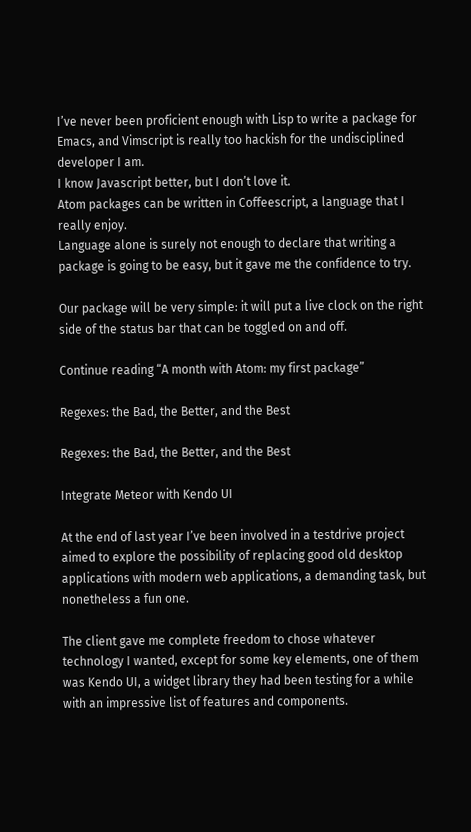I’ve never been proficient enough with Lisp to write a package for Emacs, and Vimscript is really too hackish for the undisciplined developer I am.
I know Javascript better, but I don’t love it.
Atom packages can be written in Coffeescript, a language that I really enjoy.
Language alone is surely not enough to declare that writing a package is going to be easy, but it gave me the confidence to try.

Our package will be very simple: it will put a live clock on the right side of the status bar that can be toggled on and off.

Continue reading “A month with Atom: my first package”

Regexes: the Bad, the Better, and the Best

Regexes: the Bad, the Better, and the Best

Integrate Meteor with Kendo UI

At the end of last year I’ve been involved in a testdrive project aimed to explore the possibility of replacing good old desktop applications with modern web applications, a demanding task, but nonetheless a fun one.

The client gave me complete freedom to chose whatever technology I wanted, except for some key elements, one of them was Kendo UI, a widget library they had been testing for a while with an impressive list of features and components.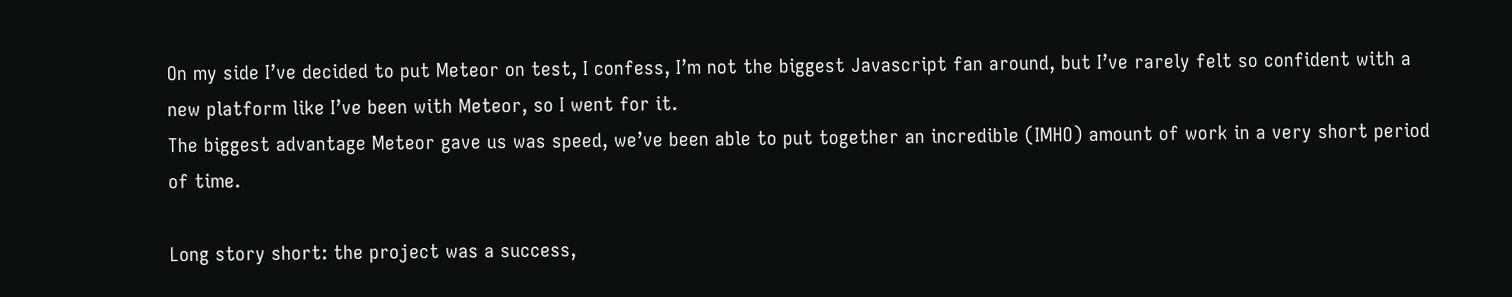On my side I’ve decided to put Meteor on test, I confess, I’m not the biggest Javascript fan around, but I’ve rarely felt so confident with a new platform like I’ve been with Meteor, so I went for it.
The biggest advantage Meteor gave us was speed, we’ve been able to put together an incredible (IMHO) amount of work in a very short period of time.

Long story short: the project was a success,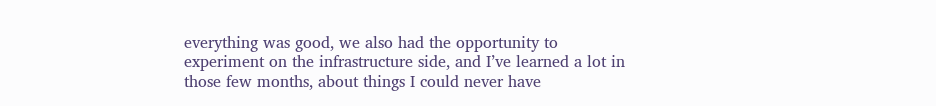everything was good, we also had the opportunity to experiment on the infrastructure side, and I’ve learned a lot in those few months, about things I could never have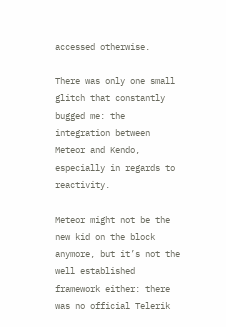accessed otherwise.

There was only one small glitch that constantly bugged me: the integration between Meteor and Kendo, especially in regards to reactivity.

Meteor might not be the new kid on the block anymore, but it’s not the well established framework either: there was no official Telerik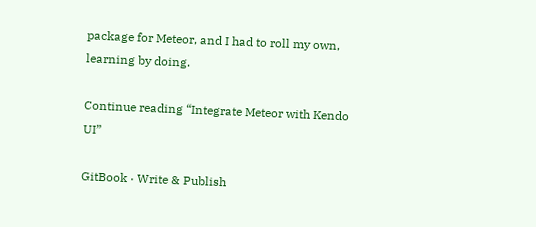package for Meteor, and I had to roll my own, learning by doing.

Continue reading “Integrate Meteor with Kendo UI”

GitBook · Write & Publish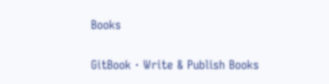Books

GitBook · Write & Publish Books